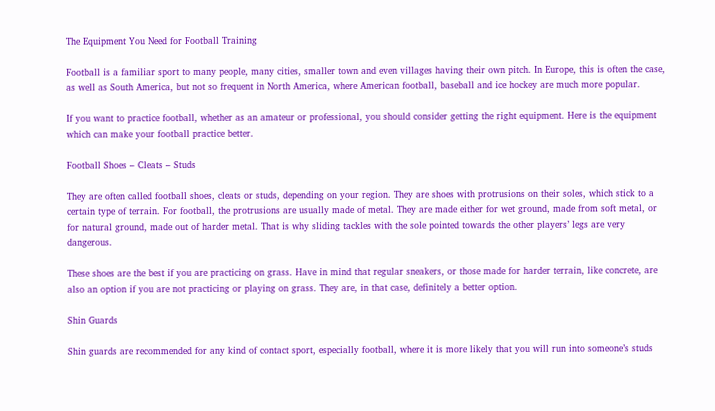The Equipment You Need for Football Training

Football is a familiar sport to many people, many cities, smaller town and even villages having their own pitch. In Europe, this is often the case, as well as South America, but not so frequent in North America, where American football, baseball and ice hockey are much more popular.

If you want to practice football, whether as an amateur or professional, you should consider getting the right equipment. Here is the equipment which can make your football practice better.

Football Shoes – Cleats – Studs

They are often called football shoes, cleats or studs, depending on your region. They are shoes with protrusions on their soles, which stick to a certain type of terrain. For football, the protrusions are usually made of metal. They are made either for wet ground, made from soft metal, or for natural ground, made out of harder metal. That is why sliding tackles with the sole pointed towards the other players’ legs are very dangerous.

These shoes are the best if you are practicing on grass. Have in mind that regular sneakers, or those made for harder terrain, like concrete, are also an option if you are not practicing or playing on grass. They are, in that case, definitely a better option.

Shin Guards

Shin guards are recommended for any kind of contact sport, especially football, where it is more likely that you will run into someone’s studs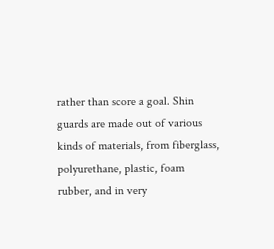rather than score a goal. Shin guards are made out of various kinds of materials, from fiberglass, polyurethane, plastic, foam rubber, and in very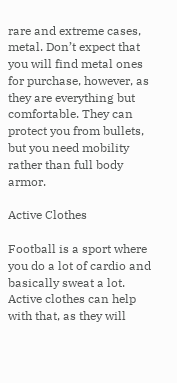rare and extreme cases, metal. Don’t expect that you will find metal ones for purchase, however, as they are everything but comfortable. They can protect you from bullets, but you need mobility rather than full body armor.

Active Clothes

Football is a sport where you do a lot of cardio and basically sweat a lot. Active clothes can help with that, as they will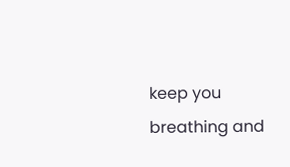keep you breathing and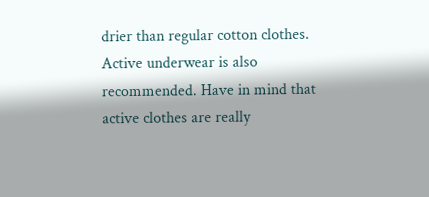drier than regular cotton clothes. Active underwear is also recommended. Have in mind that active clothes are really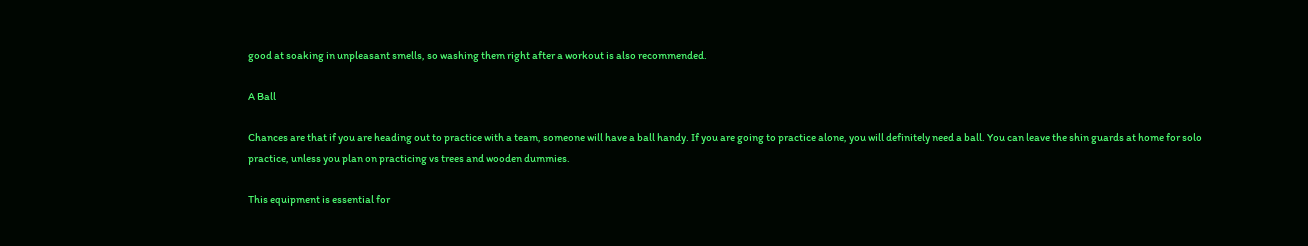good at soaking in unpleasant smells, so washing them right after a workout is also recommended.

A Ball

Chances are that if you are heading out to practice with a team, someone will have a ball handy. If you are going to practice alone, you will definitely need a ball. You can leave the shin guards at home for solo practice, unless you plan on practicing vs trees and wooden dummies.

This equipment is essential for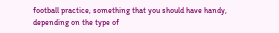football practice, something that you should have handy, depending on the type of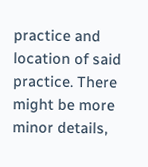practice and location of said practice. There might be more minor details,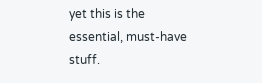yet this is the essential, must-have stuff.